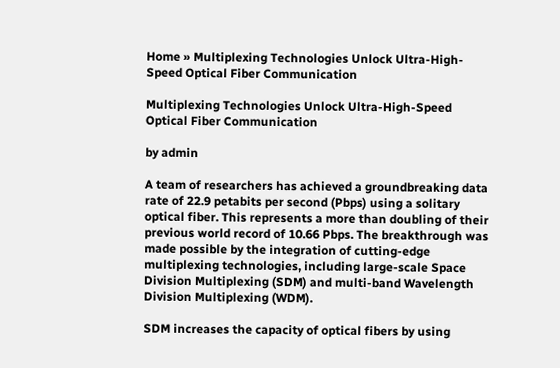Home » Multiplexing Technologies Unlock Ultra-High-Speed Optical Fiber Communication

Multiplexing Technologies Unlock Ultra-High-Speed Optical Fiber Communication

by admin

A team of researchers has achieved a groundbreaking data rate of 22.9 petabits per second (Pbps) using a solitary optical fiber. This represents a more than doubling of their previous world record of 10.66 Pbps. The breakthrough was made possible by the integration of cutting-edge multiplexing technologies, including large-scale Space Division Multiplexing (SDM) and multi-band Wavelength Division Multiplexing (WDM).

SDM increases the capacity of optical fibers by using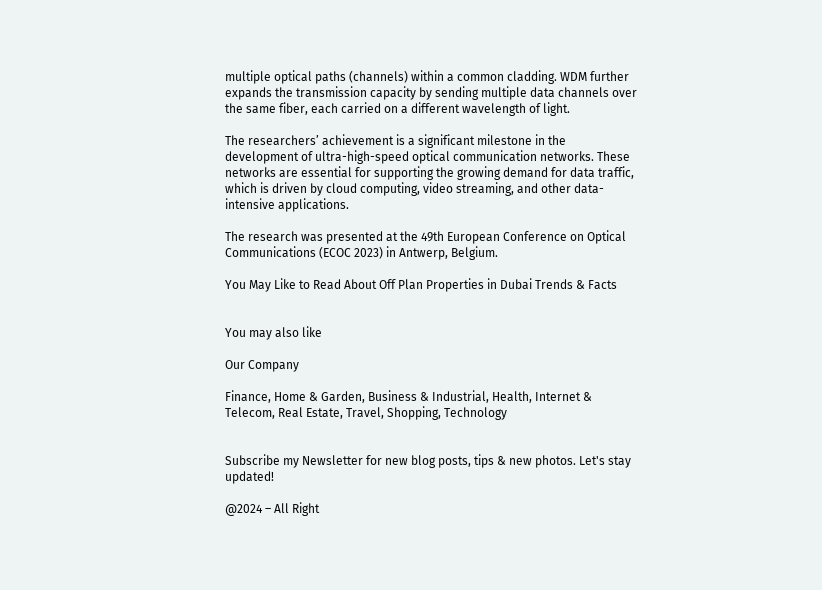multiple optical paths (channels) within a common cladding. WDM further expands the transmission capacity by sending multiple data channels over the same fiber, each carried on a different wavelength of light.

The researchers’ achievement is a significant milestone in the development of ultra-high-speed optical communication networks. These networks are essential for supporting the growing demand for data traffic, which is driven by cloud computing, video streaming, and other data-intensive applications.

The research was presented at the 49th European Conference on Optical Communications (ECOC 2023) in Antwerp, Belgium.

You May Like to Read About Off Plan Properties in Dubai Trends & Facts


You may also like

Our Company

Finance, Home & Garden, Business & Industrial, Health, Internet & Telecom, Real Estate, Travel, Shopping, Technology


Subscribe my Newsletter for new blog posts, tips & new photos. Let's stay updated!

@2024 – All Right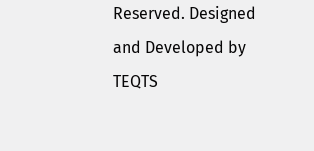Reserved. Designed and Developed by TEQTS